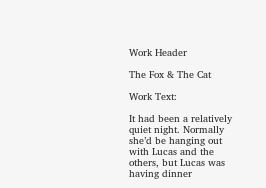Work Header

The Fox & The Cat

Work Text:

It had been a relatively quiet night. Normally she’d be hanging out with Lucas and the others, but Lucas was having dinner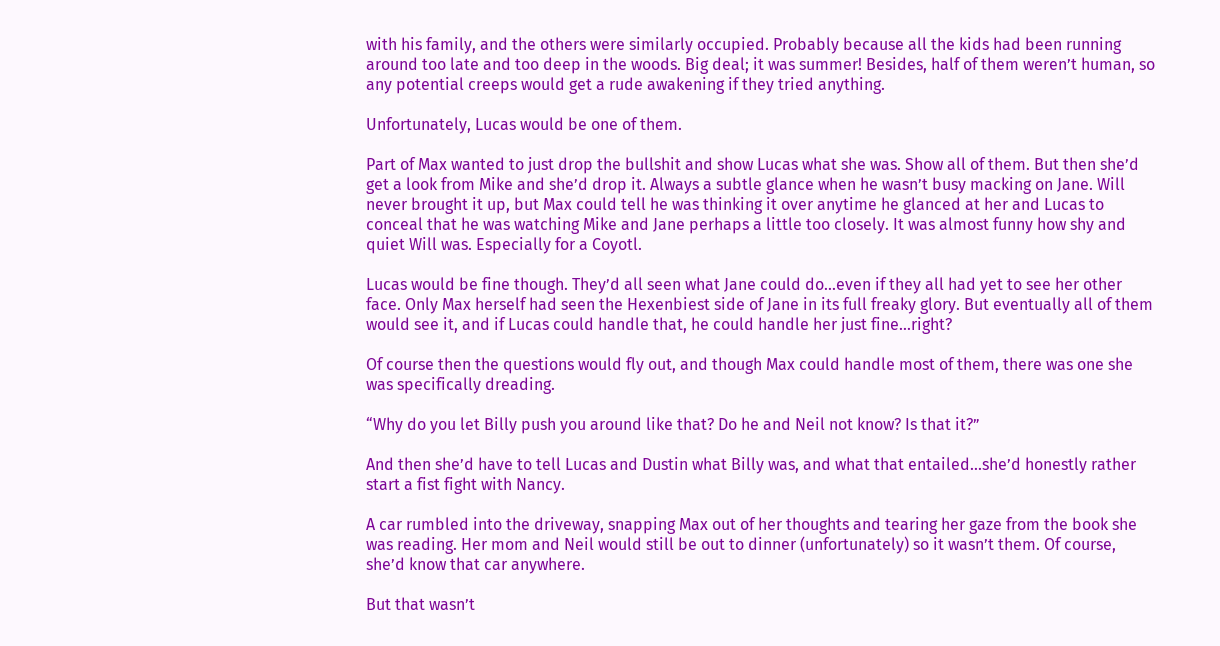with his family, and the others were similarly occupied. Probably because all the kids had been running around too late and too deep in the woods. Big deal; it was summer! Besides, half of them weren’t human, so any potential creeps would get a rude awakening if they tried anything.

Unfortunately, Lucas would be one of them.

Part of Max wanted to just drop the bullshit and show Lucas what she was. Show all of them. But then she’d get a look from Mike and she’d drop it. Always a subtle glance when he wasn’t busy macking on Jane. Will never brought it up, but Max could tell he was thinking it over anytime he glanced at her and Lucas to conceal that he was watching Mike and Jane perhaps a little too closely. It was almost funny how shy and quiet Will was. Especially for a Coyotl.

Lucas would be fine though. They’d all seen what Jane could do...even if they all had yet to see her other face. Only Max herself had seen the Hexenbiest side of Jane in its full freaky glory. But eventually all of them would see it, and if Lucas could handle that, he could handle her just fine...right?

Of course then the questions would fly out, and though Max could handle most of them, there was one she was specifically dreading.

“Why do you let Billy push you around like that? Do he and Neil not know? Is that it?”

And then she’d have to tell Lucas and Dustin what Billy was, and what that entailed...she’d honestly rather start a fist fight with Nancy.

A car rumbled into the driveway, snapping Max out of her thoughts and tearing her gaze from the book she was reading. Her mom and Neil would still be out to dinner (unfortunately) so it wasn’t them. Of course, she’d know that car anywhere.

But that wasn’t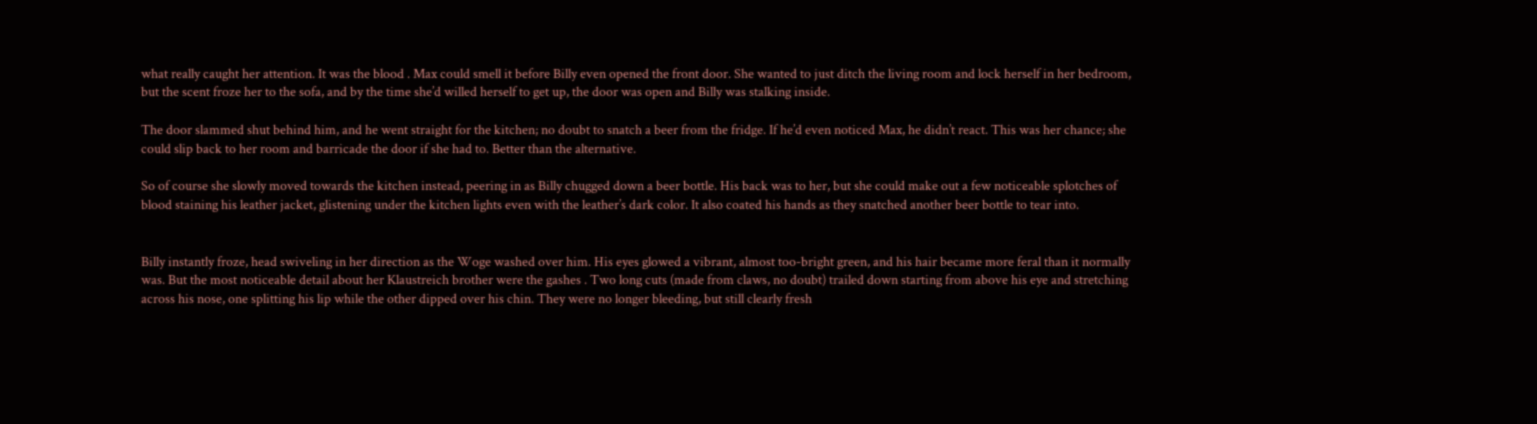what really caught her attention. It was the blood . Max could smell it before Billy even opened the front door. She wanted to just ditch the living room and lock herself in her bedroom, but the scent froze her to the sofa, and by the time she’d willed herself to get up, the door was open and Billy was stalking inside.

The door slammed shut behind him, and he went straight for the kitchen; no doubt to snatch a beer from the fridge. If he’d even noticed Max, he didn’t react. This was her chance; she could slip back to her room and barricade the door if she had to. Better than the alternative.

So of course she slowly moved towards the kitchen instead, peering in as Billy chugged down a beer bottle. His back was to her, but she could make out a few noticeable splotches of blood staining his leather jacket, glistening under the kitchen lights even with the leather’s dark color. It also coated his hands as they snatched another beer bottle to tear into.


Billy instantly froze, head swiveling in her direction as the Woge washed over him. His eyes glowed a vibrant, almost too-bright green, and his hair became more feral than it normally was. But the most noticeable detail about her Klaustreich brother were the gashes . Two long cuts (made from claws, no doubt) trailed down starting from above his eye and stretching across his nose, one splitting his lip while the other dipped over his chin. They were no longer bleeding, but still clearly fresh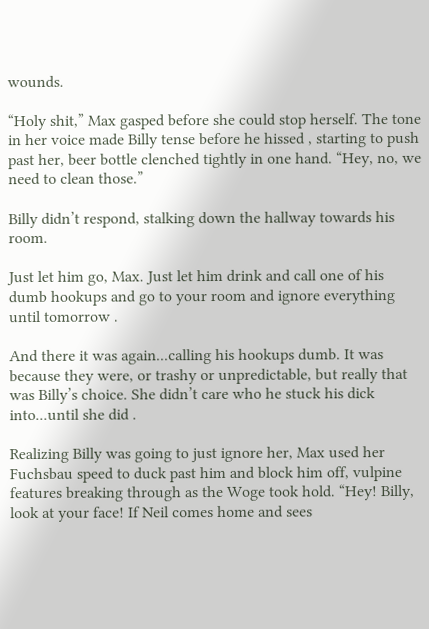wounds.

“Holy shit,” Max gasped before she could stop herself. The tone in her voice made Billy tense before he hissed , starting to push past her, beer bottle clenched tightly in one hand. “Hey, no, we need to clean those.”

Billy didn’t respond, stalking down the hallway towards his room.

Just let him go, Max. Just let him drink and call one of his dumb hookups and go to your room and ignore everything until tomorrow .

And there it was again...calling his hookups dumb. It was because they were, or trashy or unpredictable, but really that was Billy’s choice. She didn’t care who he stuck his dick into...until she did .

Realizing Billy was going to just ignore her, Max used her Fuchsbau speed to duck past him and block him off, vulpine features breaking through as the Woge took hold. “Hey! Billy, look at your face! If Neil comes home and sees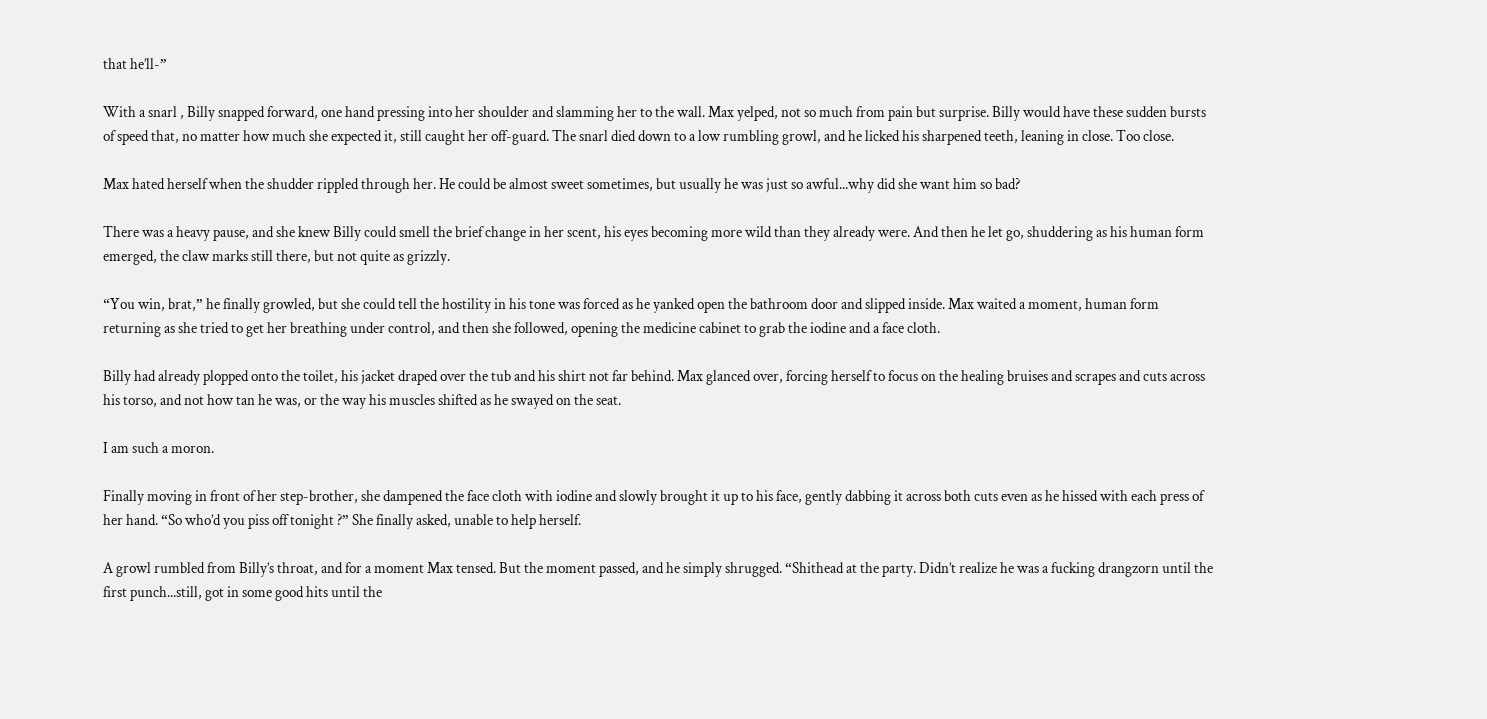that he’ll-”

With a snarl , Billy snapped forward, one hand pressing into her shoulder and slamming her to the wall. Max yelped, not so much from pain but surprise. Billy would have these sudden bursts of speed that, no matter how much she expected it, still caught her off-guard. The snarl died down to a low rumbling growl, and he licked his sharpened teeth, leaning in close. Too close.

Max hated herself when the shudder rippled through her. He could be almost sweet sometimes, but usually he was just so awful...why did she want him so bad?

There was a heavy pause, and she knew Billy could smell the brief change in her scent, his eyes becoming more wild than they already were. And then he let go, shuddering as his human form emerged, the claw marks still there, but not quite as grizzly.

“You win, brat,” he finally growled, but she could tell the hostility in his tone was forced as he yanked open the bathroom door and slipped inside. Max waited a moment, human form returning as she tried to get her breathing under control, and then she followed, opening the medicine cabinet to grab the iodine and a face cloth.

Billy had already plopped onto the toilet, his jacket draped over the tub and his shirt not far behind. Max glanced over, forcing herself to focus on the healing bruises and scrapes and cuts across his torso, and not how tan he was, or the way his muscles shifted as he swayed on the seat.

I am such a moron.

Finally moving in front of her step-brother, she dampened the face cloth with iodine and slowly brought it up to his face, gently dabbing it across both cuts even as he hissed with each press of her hand. “So who’d you piss off tonight ?” She finally asked, unable to help herself.

A growl rumbled from Billy’s throat, and for a moment Max tensed. But the moment passed, and he simply shrugged. “Shithead at the party. Didn’t realize he was a fucking drangzorn until the first punch...still, got in some good hits until the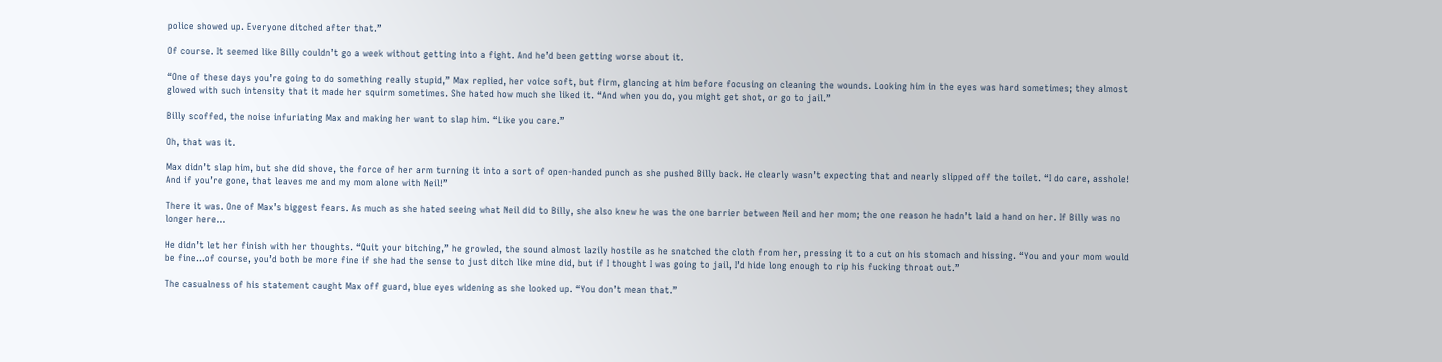police showed up. Everyone ditched after that.”

Of course. It seemed like Billy couldn’t go a week without getting into a fight. And he’d been getting worse about it.

“One of these days you’re going to do something really stupid,” Max replied, her voice soft, but firm, glancing at him before focusing on cleaning the wounds. Looking him in the eyes was hard sometimes; they almost glowed with such intensity that it made her squirm sometimes. She hated how much she liked it. “And when you do, you might get shot, or go to jail.”

Billy scoffed, the noise infuriating Max and making her want to slap him. “Like you care.”

Oh, that was it.

Max didn’t slap him, but she did shove, the force of her arm turning it into a sort of open-handed punch as she pushed Billy back. He clearly wasn’t expecting that and nearly slipped off the toilet. “I do care, asshole! And if you’re gone, that leaves me and my mom alone with Neil!”

There it was. One of Max’s biggest fears. As much as she hated seeing what Neil did to Billy, she also knew he was the one barrier between Neil and her mom; the one reason he hadn’t laid a hand on her. If Billy was no longer here…

He didn’t let her finish with her thoughts. “Quit your bitching,” he growled, the sound almost lazily hostile as he snatched the cloth from her, pressing it to a cut on his stomach and hissing. “You and your mom would be fine…of course, you’d both be more fine if she had the sense to just ditch like mine did, but if I thought I was going to jail, I’d hide long enough to rip his fucking throat out.”

The casualness of his statement caught Max off guard, blue eyes widening as she looked up. “You don’t mean that.”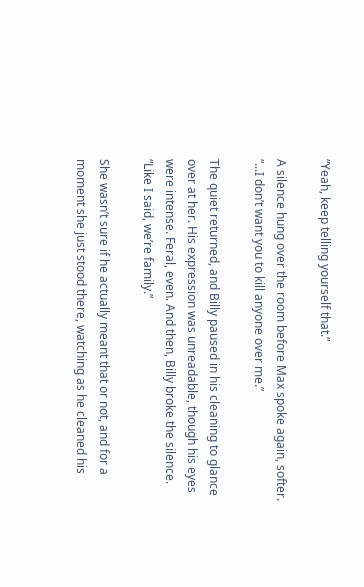“Yeah, keep telling yourself that.”

A silence hung over the room before Max spoke again, softer. “...I don’t want you to kill anyone over me.”

The quiet returned, and Billy paused in his cleaning to glance over at her. His expression was unreadable, though his eyes were intense. Feral, even. And then, Billy broke the silence. “Like I said, we’re family.”

She wasn’t sure if he actually meant that or not, and for a moment she just stood there, watching as he cleaned his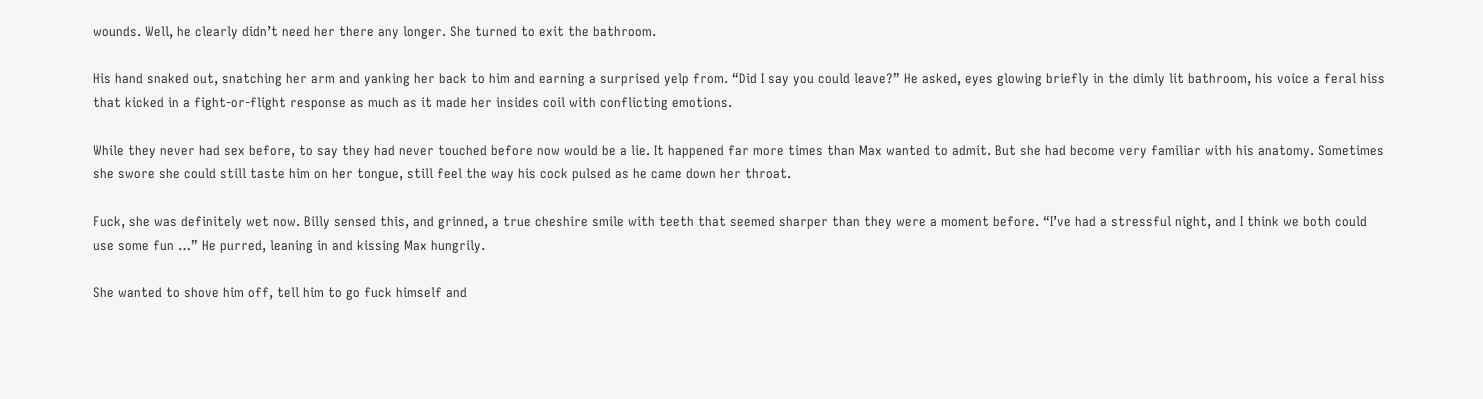wounds. Well, he clearly didn’t need her there any longer. She turned to exit the bathroom.

His hand snaked out, snatching her arm and yanking her back to him and earning a surprised yelp from. “Did I say you could leave?” He asked, eyes glowing briefly in the dimly lit bathroom, his voice a feral hiss that kicked in a fight-or-flight response as much as it made her insides coil with conflicting emotions.

While they never had sex before, to say they had never touched before now would be a lie. It happened far more times than Max wanted to admit. But she had become very familiar with his anatomy. Sometimes she swore she could still taste him on her tongue, still feel the way his cock pulsed as he came down her throat.

Fuck, she was definitely wet now. Billy sensed this, and grinned, a true cheshire smile with teeth that seemed sharper than they were a moment before. “I’ve had a stressful night, and I think we both could use some fun …” He purred, leaning in and kissing Max hungrily.

She wanted to shove him off, tell him to go fuck himself and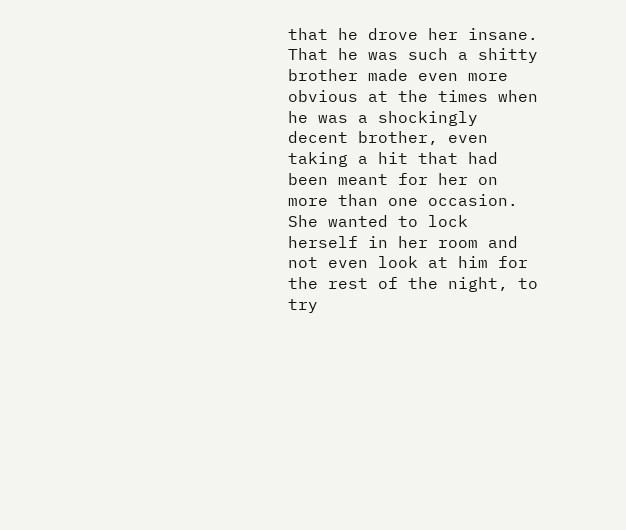that he drove her insane. That he was such a shitty brother made even more obvious at the times when he was a shockingly decent brother, even taking a hit that had been meant for her on more than one occasion. She wanted to lock herself in her room and not even look at him for the rest of the night, to try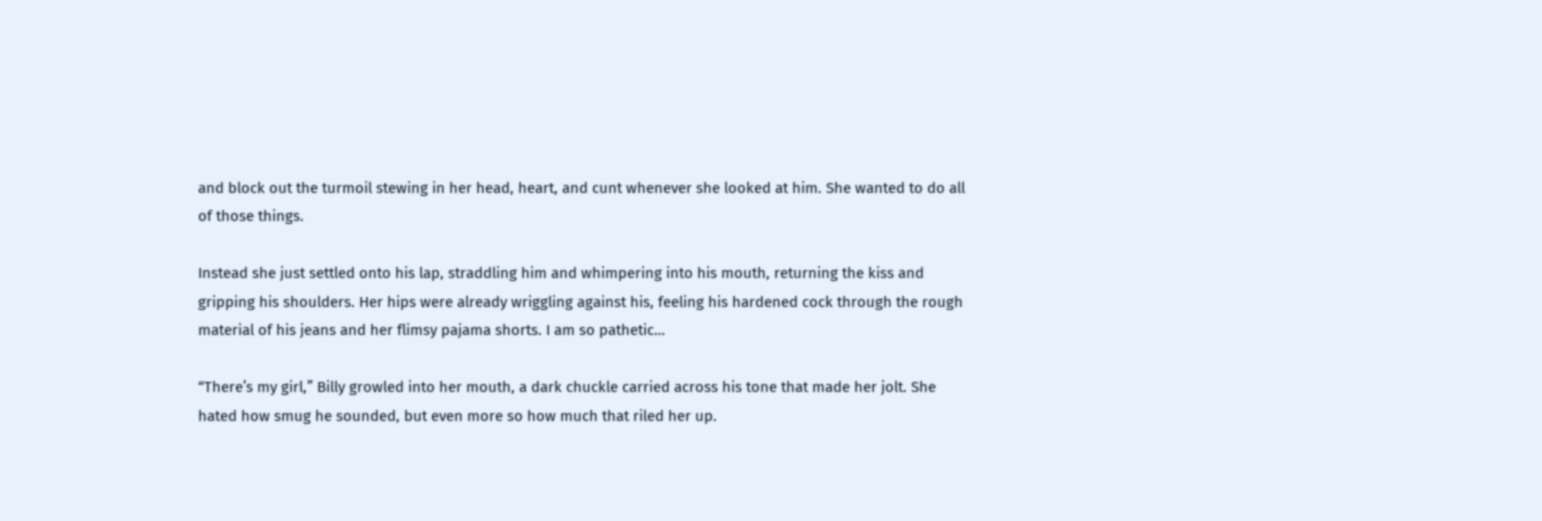and block out the turmoil stewing in her head, heart, and cunt whenever she looked at him. She wanted to do all of those things.

Instead she just settled onto his lap, straddling him and whimpering into his mouth, returning the kiss and gripping his shoulders. Her hips were already wriggling against his, feeling his hardened cock through the rough material of his jeans and her flimsy pajama shorts. I am so pathetic…

“There’s my girl,” Billy growled into her mouth, a dark chuckle carried across his tone that made her jolt. She hated how smug he sounded, but even more so how much that riled her up.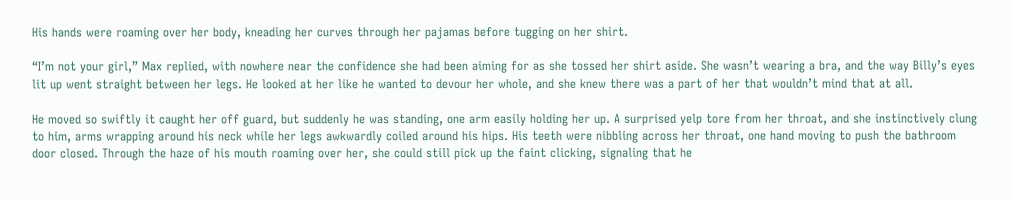His hands were roaming over her body, kneading her curves through her pajamas before tugging on her shirt.

“I’m not your girl,” Max replied, with nowhere near the confidence she had been aiming for as she tossed her shirt aside. She wasn’t wearing a bra, and the way Billy’s eyes lit up went straight between her legs. He looked at her like he wanted to devour her whole, and she knew there was a part of her that wouldn’t mind that at all.

He moved so swiftly it caught her off guard, but suddenly he was standing, one arm easily holding her up. A surprised yelp tore from her throat, and she instinctively clung to him, arms wrapping around his neck while her legs awkwardly coiled around his hips. His teeth were nibbling across her throat, one hand moving to push the bathroom door closed. Through the haze of his mouth roaming over her, she could still pick up the faint clicking, signaling that he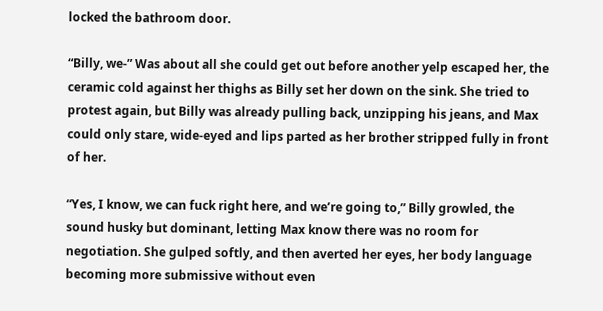locked the bathroom door.

“Billy, we-” Was about all she could get out before another yelp escaped her, the ceramic cold against her thighs as Billy set her down on the sink. She tried to protest again, but Billy was already pulling back, unzipping his jeans, and Max could only stare, wide-eyed and lips parted as her brother stripped fully in front of her.

“Yes, I know, we can fuck right here, and we’re going to,” Billy growled, the sound husky but dominant, letting Max know there was no room for negotiation. She gulped softly, and then averted her eyes, her body language becoming more submissive without even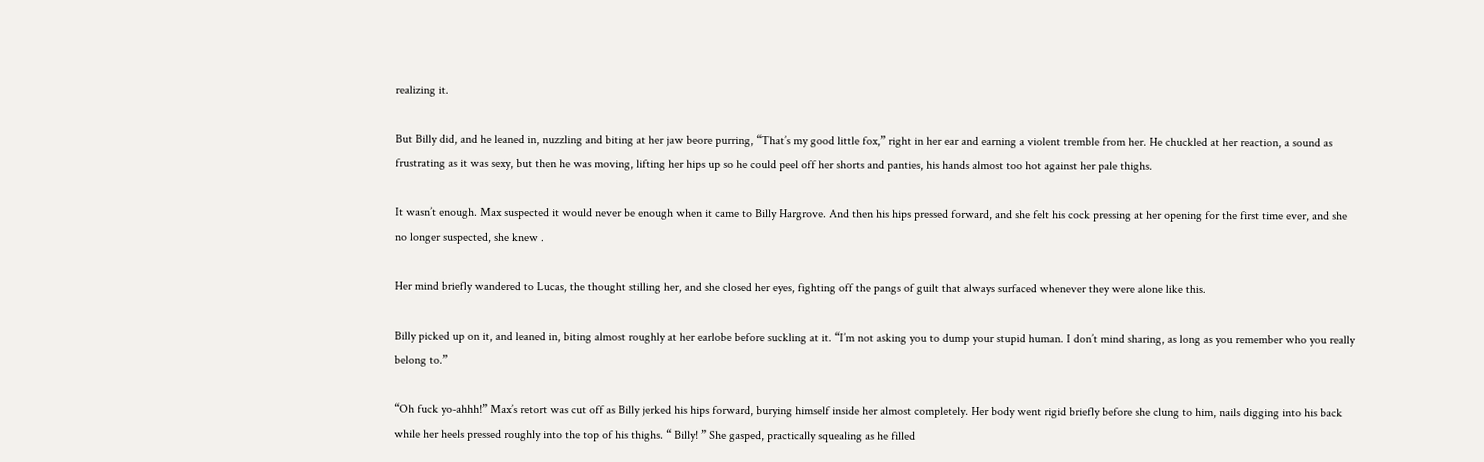realizing it.

But Billy did, and he leaned in, nuzzling and biting at her jaw beore purring, “That’s my good little fox,” right in her ear and earning a violent tremble from her. He chuckled at her reaction, a sound as frustrating as it was sexy, but then he was moving, lifting her hips up so he could peel off her shorts and panties, his hands almost too hot against her pale thighs.

It wasn’t enough. Max suspected it would never be enough when it came to Billy Hargrove. And then his hips pressed forward, and she felt his cock pressing at her opening for the first time ever, and she no longer suspected, she knew .

Her mind briefly wandered to Lucas, the thought stilling her, and she closed her eyes, fighting off the pangs of guilt that always surfaced whenever they were alone like this.

Billy picked up on it, and leaned in, biting almost roughly at her earlobe before suckling at it. “I’m not asking you to dump your stupid human. I don’t mind sharing, as long as you remember who you really belong to.”

“Oh fuck yo-ahhh!” Max’s retort was cut off as Billy jerked his hips forward, burying himself inside her almost completely. Her body went rigid briefly before she clung to him, nails digging into his back while her heels pressed roughly into the top of his thighs. “ Billy! ” She gasped, practically squealing as he filled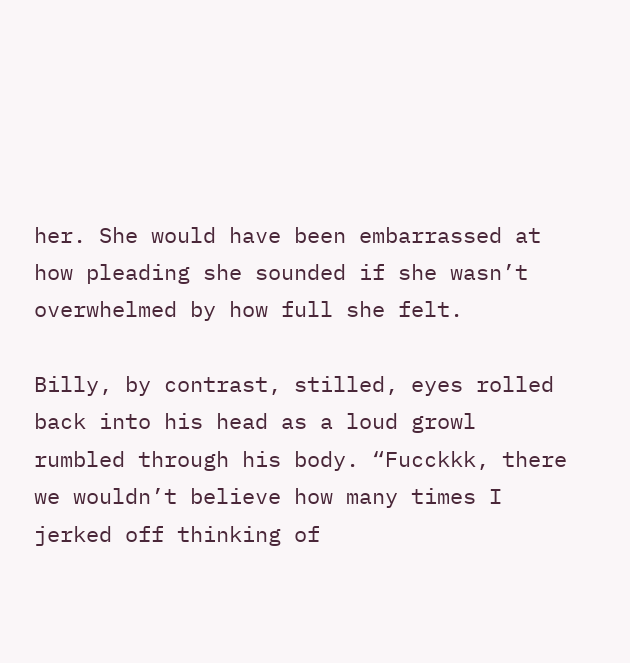her. She would have been embarrassed at how pleading she sounded if she wasn’t overwhelmed by how full she felt.

Billy, by contrast, stilled, eyes rolled back into his head as a loud growl rumbled through his body. “Fucckkk, there we wouldn’t believe how many times I jerked off thinking of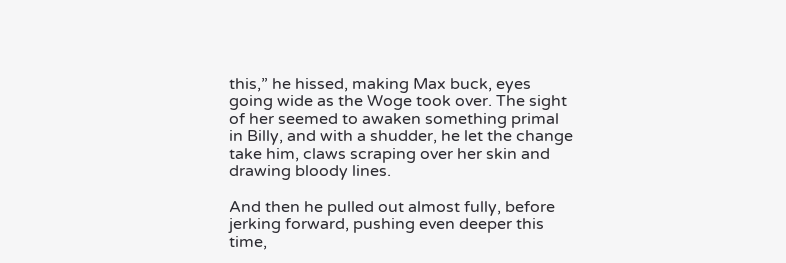this,” he hissed, making Max buck, eyes going wide as the Woge took over. The sight of her seemed to awaken something primal in Billy, and with a shudder, he let the change take him, claws scraping over her skin and drawing bloody lines.

And then he pulled out almost fully, before jerking forward, pushing even deeper this time,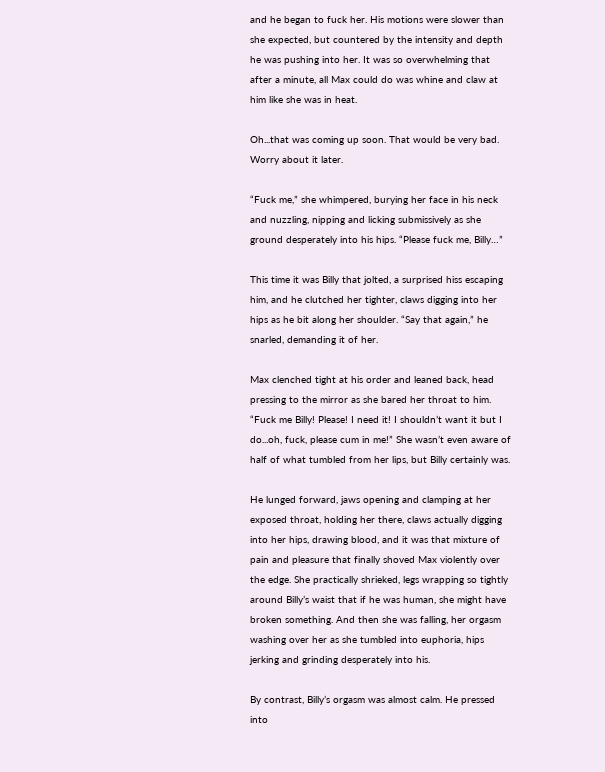and he began to fuck her. His motions were slower than she expected, but countered by the intensity and depth he was pushing into her. It was so overwhelming that after a minute, all Max could do was whine and claw at him like she was in heat.

Oh...that was coming up soon. That would be very bad. Worry about it later.

“Fuck me,” she whimpered, burying her face in his neck and nuzzling, nipping and licking submissively as she ground desperately into his hips. “Please fuck me, Billy…”

This time it was Billy that jolted, a surprised hiss escaping him, and he clutched her tighter, claws digging into her hips as he bit along her shoulder. “Say that again,” he snarled, demanding it of her.

Max clenched tight at his order and leaned back, head pressing to the mirror as she bared her throat to him. “Fuck me Billy! Please! I need it! I shouldn’t want it but I do...oh, fuck, please cum in me!” She wasn’t even aware of half of what tumbled from her lips, but Billy certainly was.

He lunged forward, jaws opening and clamping at her exposed throat, holding her there, claws actually digging into her hips, drawing blood, and it was that mixture of pain and pleasure that finally shoved Max violently over the edge. She practically shrieked, legs wrapping so tightly around Billy’s waist that if he was human, she might have broken something. And then she was falling, her orgasm washing over her as she tumbled into euphoria, hips jerking and grinding desperately into his.

By contrast, Billy’s orgasm was almost calm. He pressed into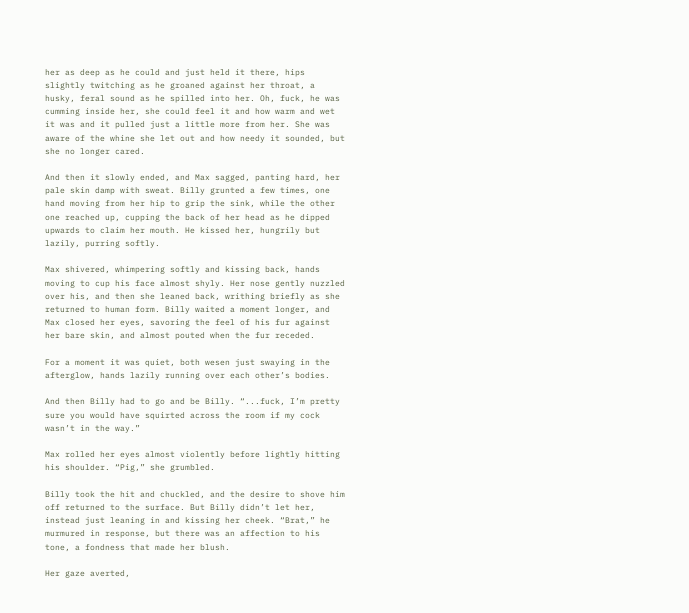her as deep as he could and just held it there, hips slightly twitching as he groaned against her throat, a husky, feral sound as he spilled into her. Oh, fuck, he was cumming inside her, she could feel it and how warm and wet it was and it pulled just a little more from her. She was aware of the whine she let out and how needy it sounded, but she no longer cared.

And then it slowly ended, and Max sagged, panting hard, her pale skin damp with sweat. Billy grunted a few times, one hand moving from her hip to grip the sink, while the other one reached up, cupping the back of her head as he dipped upwards to claim her mouth. He kissed her, hungrily but lazily, purring softly.

Max shivered, whimpering softly and kissing back, hands moving to cup his face almost shyly. Her nose gently nuzzled over his, and then she leaned back, writhing briefly as she returned to human form. Billy waited a moment longer, and Max closed her eyes, savoring the feel of his fur against her bare skin, and almost pouted when the fur receded.

For a moment it was quiet, both wesen just swaying in the afterglow, hands lazily running over each other’s bodies.

And then Billy had to go and be Billy. “...fuck, I’m pretty sure you would have squirted across the room if my cock wasn’t in the way.”

Max rolled her eyes almost violently before lightly hitting his shoulder. “Pig,” she grumbled.

Billy took the hit and chuckled, and the desire to shove him off returned to the surface. But Billy didn’t let her, instead just leaning in and kissing her cheek. “Brat,” he murmured in response, but there was an affection to his tone, a fondness that made her blush.

Her gaze averted,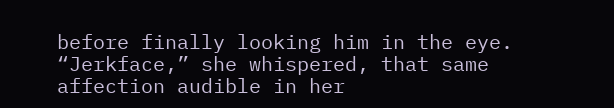before finally looking him in the eye. “Jerkface,” she whispered, that same affection audible in her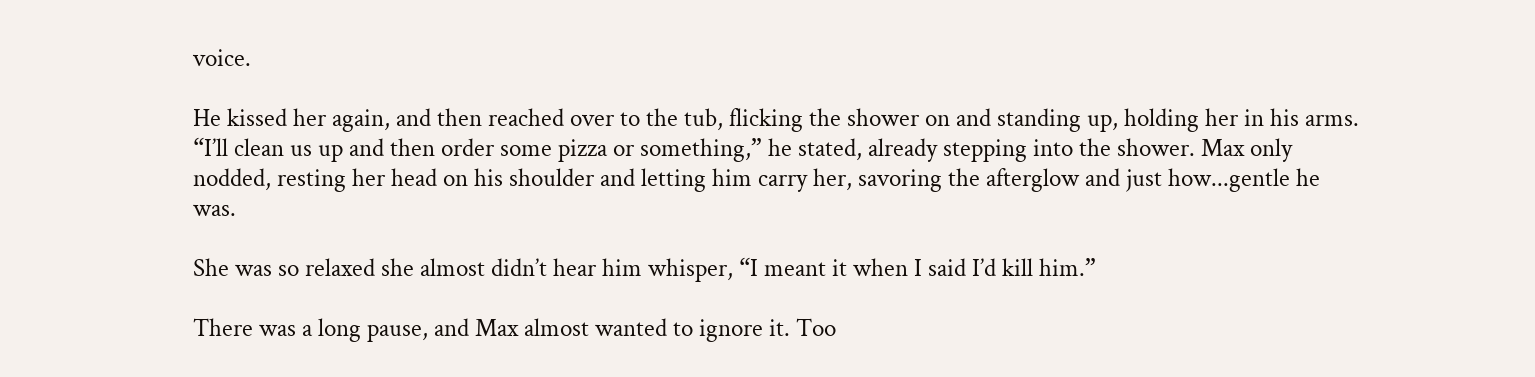voice.

He kissed her again, and then reached over to the tub, flicking the shower on and standing up, holding her in his arms. “I’ll clean us up and then order some pizza or something,” he stated, already stepping into the shower. Max only nodded, resting her head on his shoulder and letting him carry her, savoring the afterglow and just how...gentle he was.

She was so relaxed she almost didn’t hear him whisper, “I meant it when I said I’d kill him.”

There was a long pause, and Max almost wanted to ignore it. Too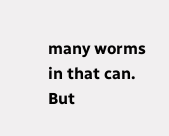many worms in that can. But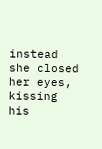instead she closed her eyes, kissing his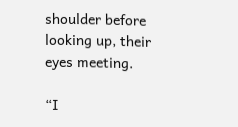shoulder before looking up, their eyes meeting.

“I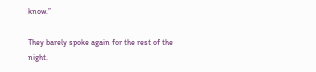know.”

They barely spoke again for the rest of the night.